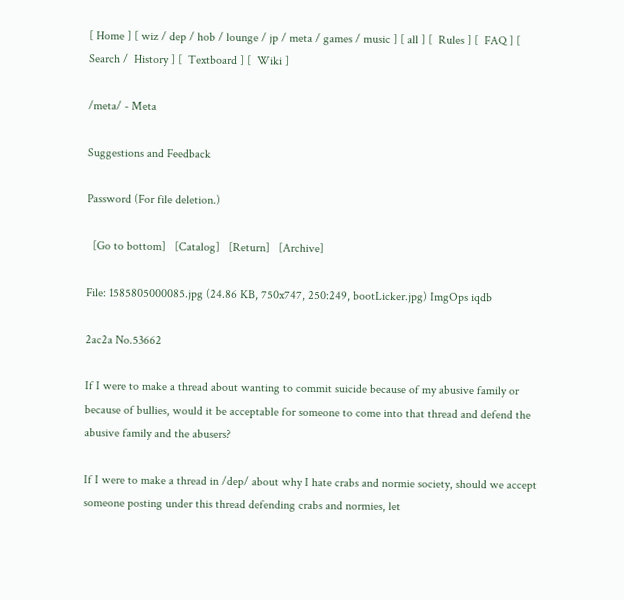[ Home ] [ wiz / dep / hob / lounge / jp / meta / games / music ] [ all ] [  Rules ] [  FAQ ] [  Search /  History ] [  Textboard ] [  Wiki ]

/meta/ - Meta

Suggestions and Feedback

Password (For file deletion.)

  [Go to bottom]   [Catalog]   [Return]   [Archive]

File: 1585805000085.jpg (24.86 KB, 750x747, 250:249, bootLicker.jpg) ImgOps iqdb

2ac2a No.53662

If I were to make a thread about wanting to commit suicide because of my abusive family or because of bullies, would it be acceptable for someone to come into that thread and defend the abusive family and the abusers?

If I were to make a thread in /dep/ about why I hate crabs and normie society, should we accept someone posting under this thread defending crabs and normies, let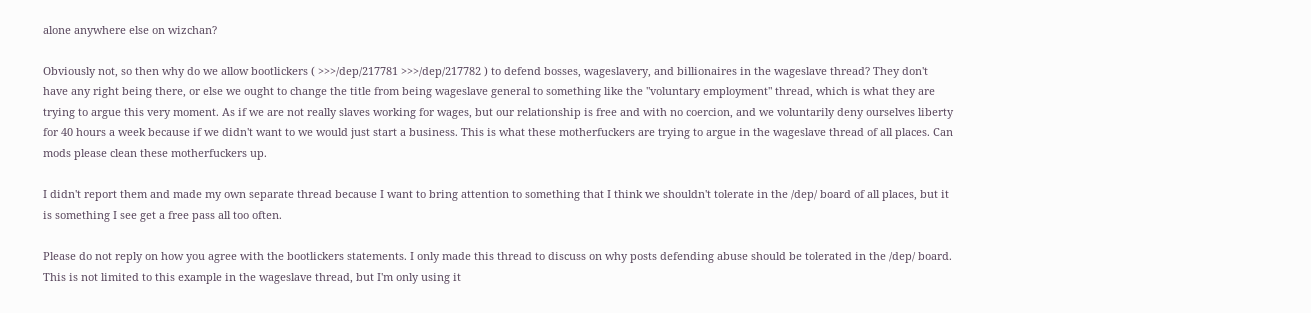alone anywhere else on wizchan?

Obviously not, so then why do we allow bootlickers ( >>>/dep/217781 >>>/dep/217782 ) to defend bosses, wageslavery, and billionaires in the wageslave thread? They don't have any right being there, or else we ought to change the title from being wageslave general to something like the "voluntary employment" thread, which is what they are trying to argue this very moment. As if we are not really slaves working for wages, but our relationship is free and with no coercion, and we voluntarily deny ourselves liberty for 40 hours a week because if we didn't want to we would just start a business. This is what these motherfuckers are trying to argue in the wageslave thread of all places. Can mods please clean these motherfuckers up.

I didn't report them and made my own separate thread because I want to bring attention to something that I think we shouldn't tolerate in the /dep/ board of all places, but it is something I see get a free pass all too often.

Please do not reply on how you agree with the bootlickers statements. I only made this thread to discuss on why posts defending abuse should be tolerated in the /dep/ board. This is not limited to this example in the wageslave thread, but I'm only using it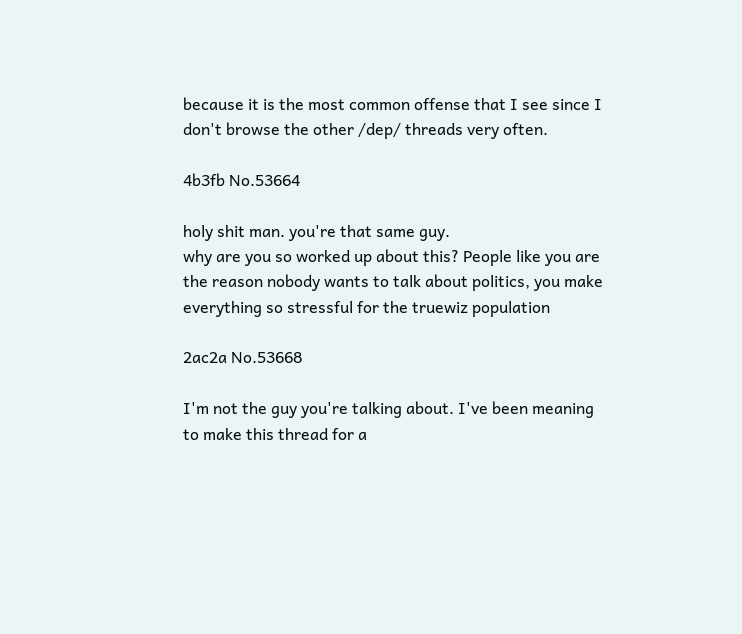because it is the most common offense that I see since I don't browse the other /dep/ threads very often.

4b3fb No.53664

holy shit man. you're that same guy.
why are you so worked up about this? People like you are the reason nobody wants to talk about politics, you make everything so stressful for the truewiz population

2ac2a No.53668

I'm not the guy you're talking about. I've been meaning to make this thread for a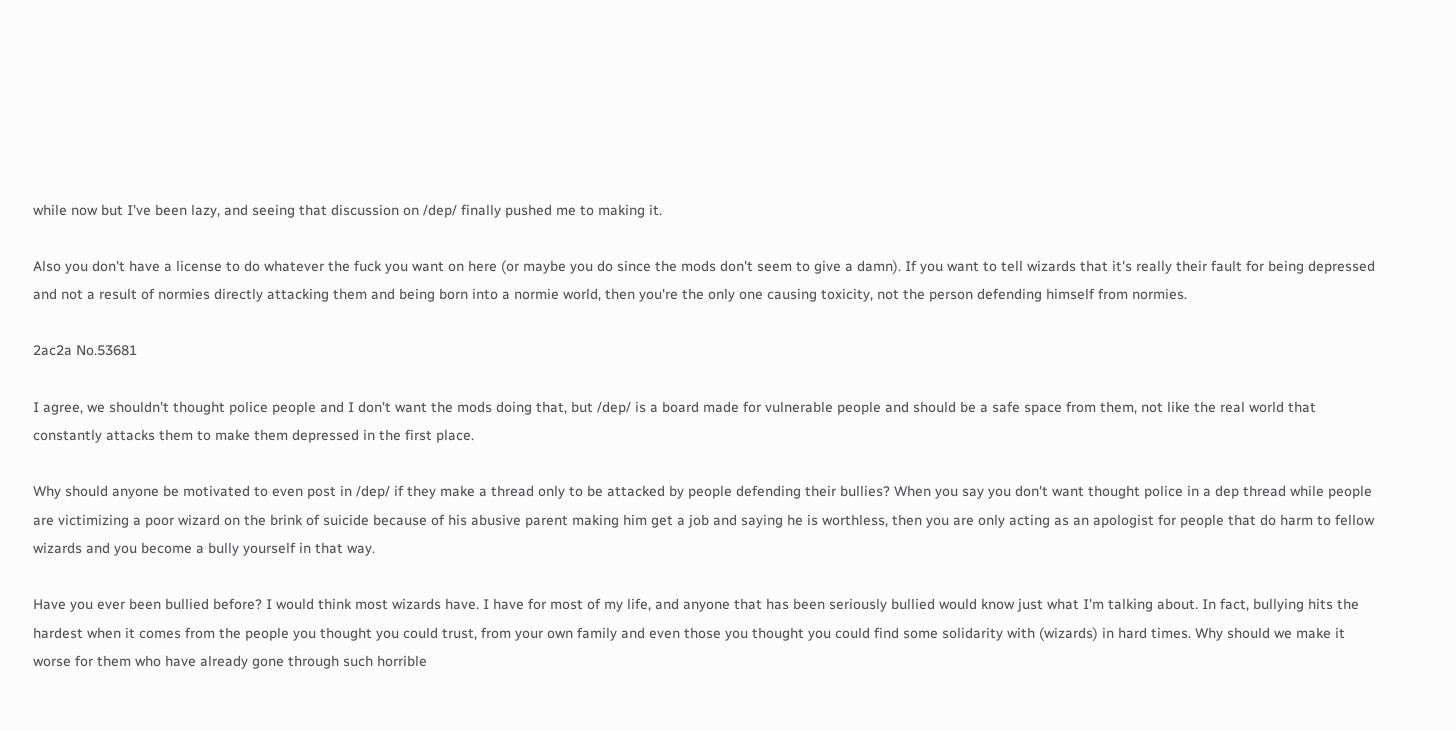while now but I've been lazy, and seeing that discussion on /dep/ finally pushed me to making it.

Also you don't have a license to do whatever the fuck you want on here (or maybe you do since the mods don't seem to give a damn). If you want to tell wizards that it's really their fault for being depressed and not a result of normies directly attacking them and being born into a normie world, then you're the only one causing toxicity, not the person defending himself from normies.

2ac2a No.53681

I agree, we shouldn't thought police people and I don't want the mods doing that, but /dep/ is a board made for vulnerable people and should be a safe space from them, not like the real world that constantly attacks them to make them depressed in the first place.

Why should anyone be motivated to even post in /dep/ if they make a thread only to be attacked by people defending their bullies? When you say you don't want thought police in a dep thread while people are victimizing a poor wizard on the brink of suicide because of his abusive parent making him get a job and saying he is worthless, then you are only acting as an apologist for people that do harm to fellow wizards and you become a bully yourself in that way.

Have you ever been bullied before? I would think most wizards have. I have for most of my life, and anyone that has been seriously bullied would know just what I'm talking about. In fact, bullying hits the hardest when it comes from the people you thought you could trust, from your own family and even those you thought you could find some solidarity with (wizards) in hard times. Why should we make it worse for them who have already gone through such horrible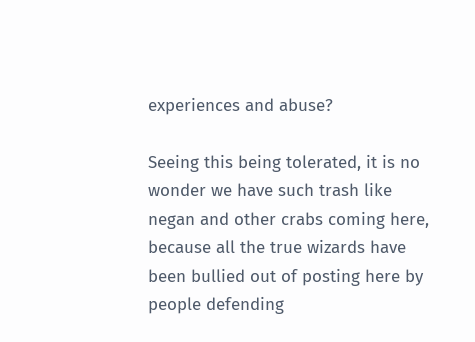experiences and abuse?

Seeing this being tolerated, it is no wonder we have such trash like negan and other crabs coming here, because all the true wizards have been bullied out of posting here by people defending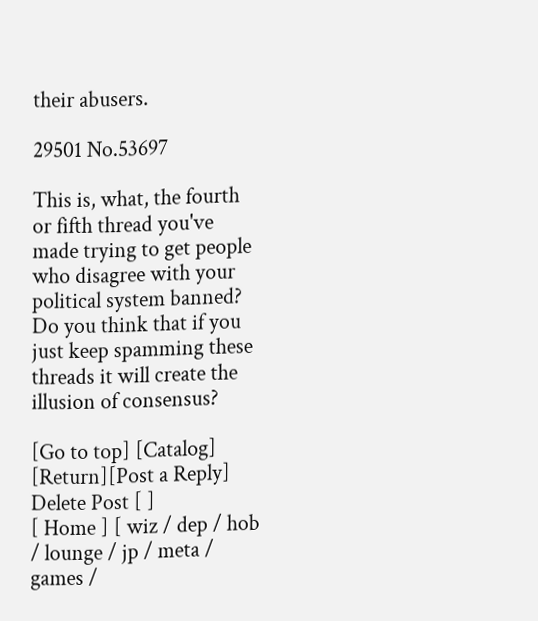their abusers.

29501 No.53697

This is, what, the fourth or fifth thread you've made trying to get people who disagree with your political system banned? Do you think that if you just keep spamming these threads it will create the illusion of consensus?

[Go to top] [Catalog] [Return][Post a Reply]
Delete Post [ ]
[ Home ] [ wiz / dep / hob / lounge / jp / meta / games /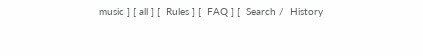music ] [ all ] [  Rules ] [  FAQ ] [  Search /  History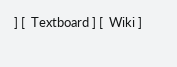] [  Textboard ] [  Wiki ]